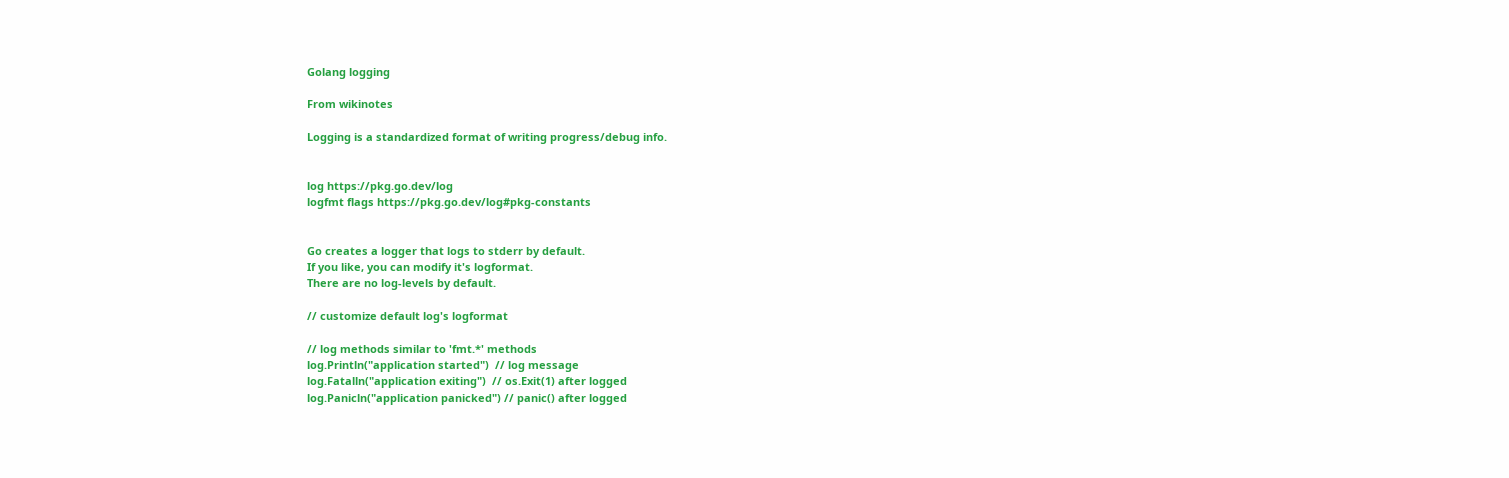Golang logging

From wikinotes

Logging is a standardized format of writing progress/debug info.


log https://pkg.go.dev/log
logfmt flags https://pkg.go.dev/log#pkg-constants


Go creates a logger that logs to stderr by default.
If you like, you can modify it's logformat.
There are no log-levels by default.

// customize default log's logformat

// log methods similar to 'fmt.*' methods
log.Println("application started")  // log message
log.Fatalln("application exiting")  // os.Exit(1) after logged
log.Panicln("application panicked") // panic() after logged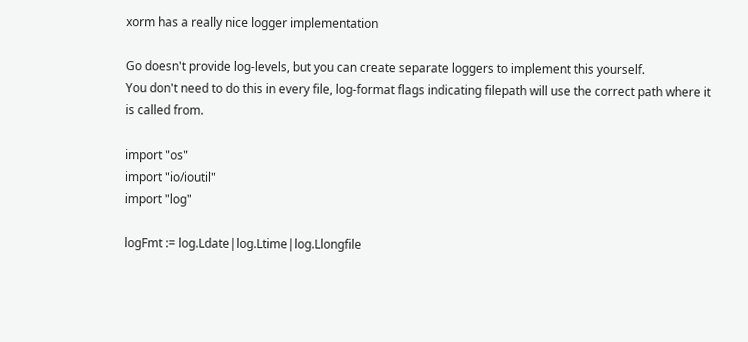xorm has a really nice logger implementation

Go doesn't provide log-levels, but you can create separate loggers to implement this yourself.
You don't need to do this in every file, log-format flags indicating filepath will use the correct path where it is called from.

import "os"
import "io/ioutil"
import "log"

logFmt := log.Ldate|log.Ltime|log.Llongfile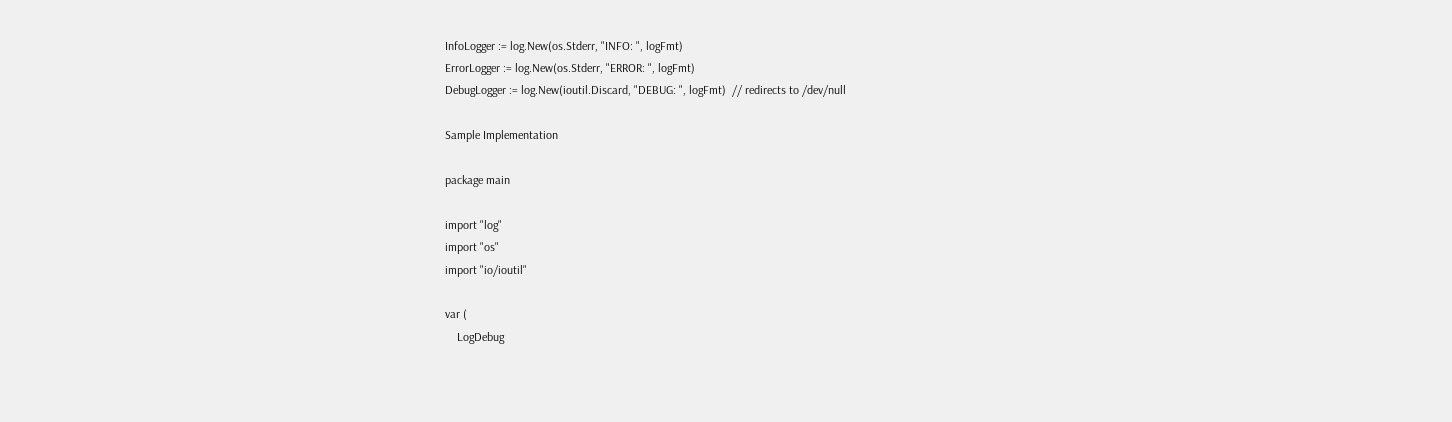InfoLogger := log.New(os.Stderr, "INFO: ", logFmt)
ErrorLogger := log.New(os.Stderr, "ERROR: ", logFmt)
DebugLogger := log.New(ioutil.Discard, "DEBUG: ", logFmt)  // redirects to /dev/null

Sample Implementation

package main

import "log"
import "os"
import "io/ioutil"

var (
    LogDebug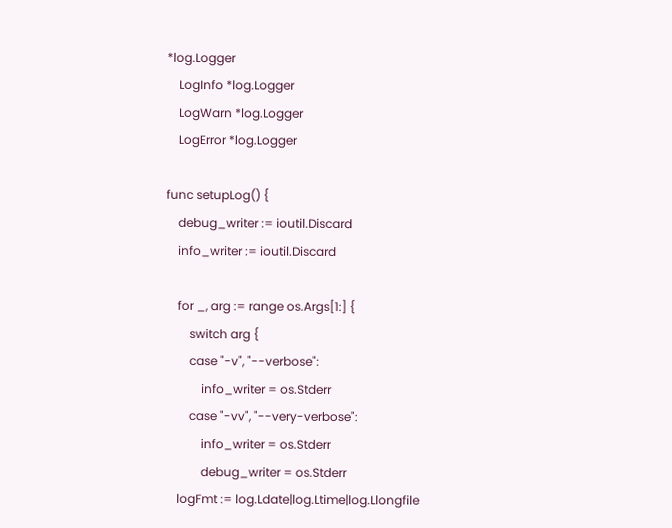*log.Logger
    LogInfo *log.Logger
    LogWarn *log.Logger
    LogError *log.Logger

func setupLog() {
    debug_writer := ioutil.Discard
    info_writer := ioutil.Discard

    for _, arg := range os.Args[1:] {
        switch arg {
        case "-v", "--verbose":
            info_writer = os.Stderr
        case "-vv", "--very-verbose":
            info_writer = os.Stderr
            debug_writer = os.Stderr
    logFmt := log.Ldate|log.Ltime|log.Llongfile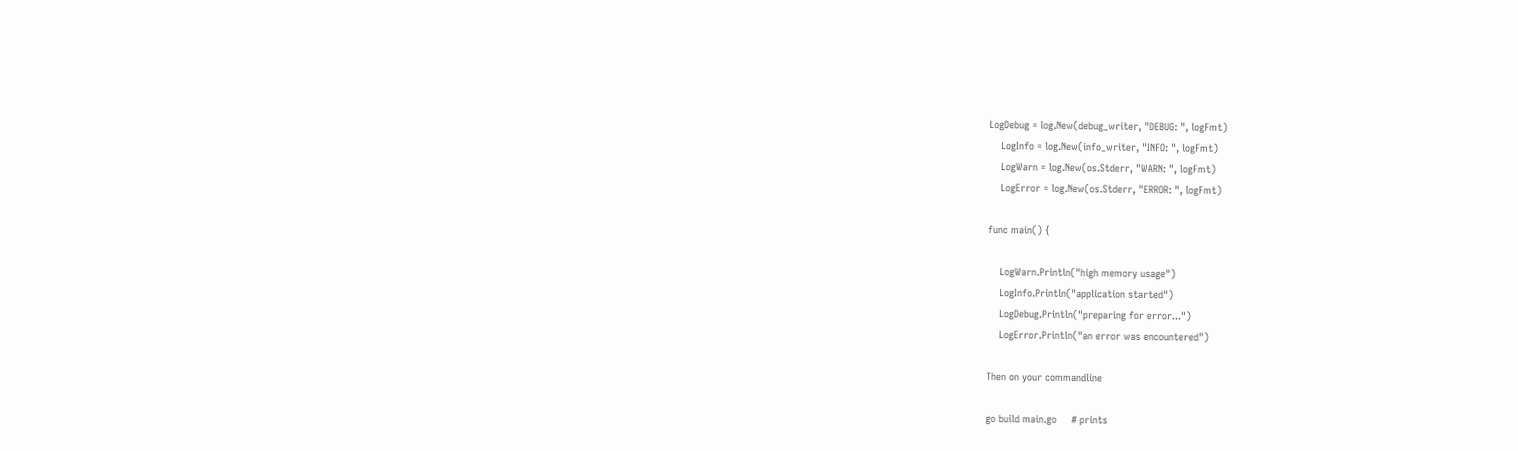LogDebug = log.New(debug_writer, "DEBUG: ", logFmt)
    LogInfo = log.New(info_writer, "INFO: ", logFmt)
    LogWarn = log.New(os.Stderr, "WARN: ", logFmt)
    LogError = log.New(os.Stderr, "ERROR: ", logFmt)

func main() {

    LogWarn.Println("high memory usage")
    LogInfo.Println("application started")
    LogDebug.Println("preparing for error...")
    LogError.Println("an error was encountered")

Then on your commandline

go build main.go     # prints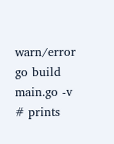warn/error
go build main.go -v  # prints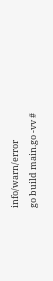info/warn/error
go build main.go -vv #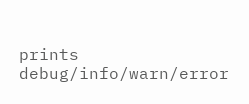prints debug/info/warn/error